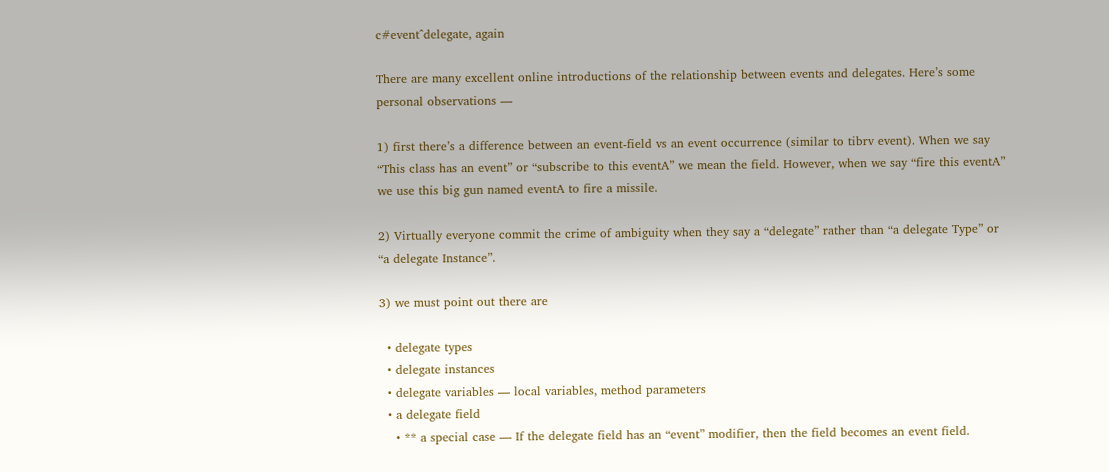c#event^delegate, again

There are many excellent online introductions of the relationship between events and delegates. Here’s some personal observations —

1) first there’s a difference between an event-field vs an event occurrence (similar to tibrv event). When we say “This class has an event” or “subscribe to this eventA” we mean the field. However, when we say “fire this eventA” we use this big gun named eventA to fire a missile.

2) Virtually everyone commit the crime of ambiguity when they say a “delegate” rather than “a delegate Type” or “a delegate Instance”.

3) we must point out there are

  • delegate types
  • delegate instances
  • delegate variables — local variables, method parameters
  • a delegate field
    • ** a special case — If the delegate field has an “event” modifier, then the field becomes an event field.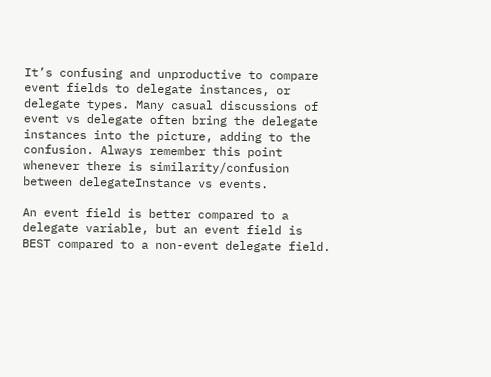It’s confusing and unproductive to compare event fields to delegate instances, or delegate types. Many casual discussions of event vs delegate often bring the delegate instances into the picture, adding to the confusion. Always remember this point whenever there is similarity/confusion between delegateInstance vs events.

An event field is better compared to a delegate variable, but an event field is BEST compared to a non-event delegate field.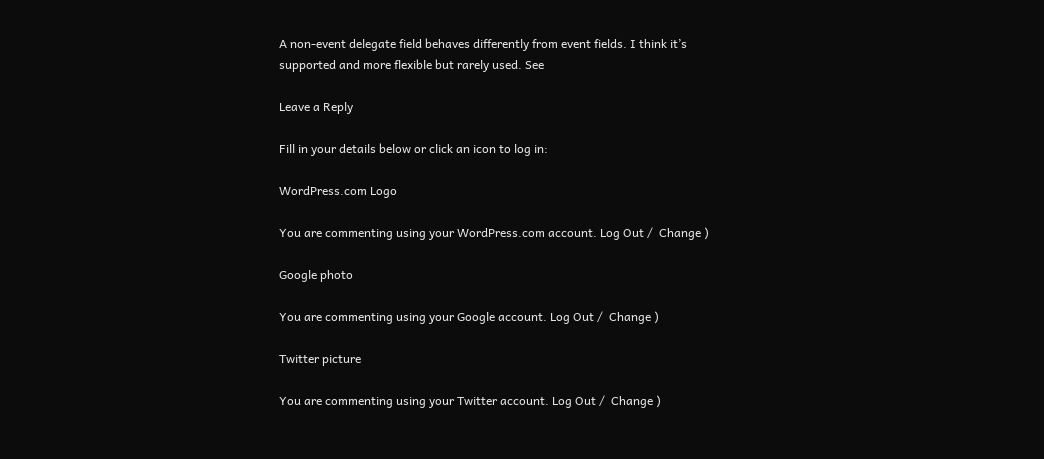A non-event delegate field behaves differently from event fields. I think it’s supported and more flexible but rarely used. See

Leave a Reply

Fill in your details below or click an icon to log in:

WordPress.com Logo

You are commenting using your WordPress.com account. Log Out /  Change )

Google photo

You are commenting using your Google account. Log Out /  Change )

Twitter picture

You are commenting using your Twitter account. Log Out /  Change )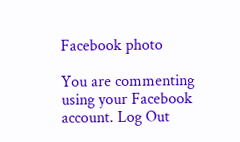Facebook photo

You are commenting using your Facebook account. Log Out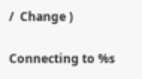/  Change )

Connecting to %s